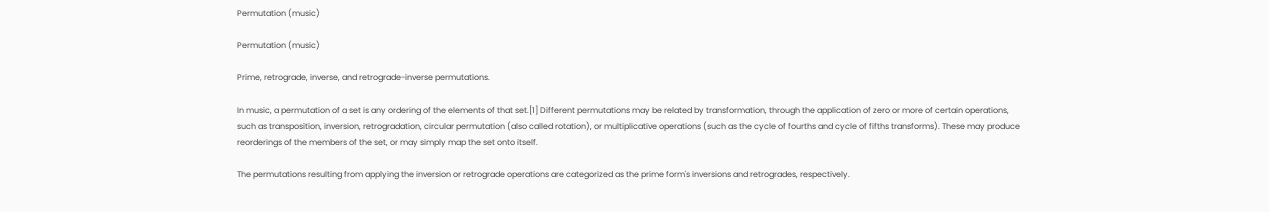Permutation (music)

Permutation (music)

Prime, retrograde, inverse, and retrograde-inverse permutations.

In music, a permutation of a set is any ordering of the elements of that set.[1] Different permutations may be related by transformation, through the application of zero or more of certain operations, such as transposition, inversion, retrogradation, circular permutation (also called rotation), or multiplicative operations (such as the cycle of fourths and cycle of fifths transforms). These may produce reorderings of the members of the set, or may simply map the set onto itself.

The permutations resulting from applying the inversion or retrograde operations are categorized as the prime form's inversions and retrogrades, respectively.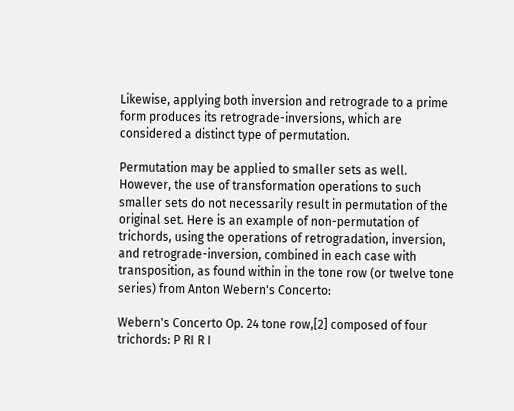Likewise, applying both inversion and retrograde to a prime form produces its retrograde-inversions, which are considered a distinct type of permutation.

Permutation may be applied to smaller sets as well. However, the use of transformation operations to such smaller sets do not necessarily result in permutation of the original set. Here is an example of non-permutation of trichords, using the operations of retrogradation, inversion, and retrograde-inversion, combined in each case with transposition, as found within in the tone row (or twelve tone series) from Anton Webern's Concerto:

Webern's Concerto Op. 24 tone row,[2] composed of four trichords: P RI R I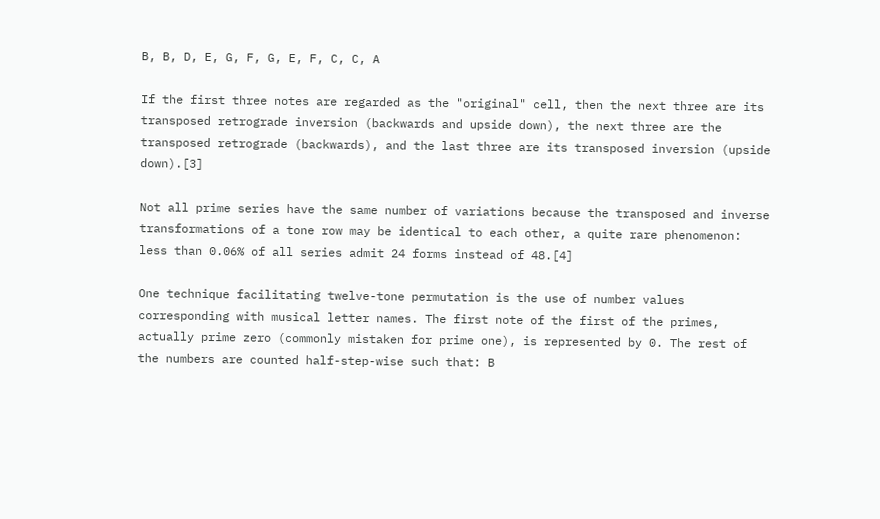B, B, D, E, G, F, G, E, F, C, C, A

If the first three notes are regarded as the "original" cell, then the next three are its transposed retrograde inversion (backwards and upside down), the next three are the transposed retrograde (backwards), and the last three are its transposed inversion (upside down).[3]

Not all prime series have the same number of variations because the transposed and inverse transformations of a tone row may be identical to each other, a quite rare phenomenon: less than 0.06% of all series admit 24 forms instead of 48.[4]

One technique facilitating twelve-tone permutation is the use of number values corresponding with musical letter names. The first note of the first of the primes, actually prime zero (commonly mistaken for prime one), is represented by 0. The rest of the numbers are counted half-step-wise such that: B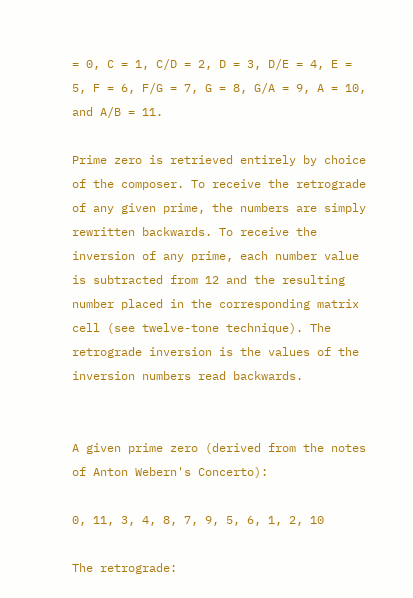= 0, C = 1, C/D = 2, D = 3, D/E = 4, E = 5, F = 6, F/G = 7, G = 8, G/A = 9, A = 10, and A/B = 11.

Prime zero is retrieved entirely by choice of the composer. To receive the retrograde of any given prime, the numbers are simply rewritten backwards. To receive the inversion of any prime, each number value is subtracted from 12 and the resulting number placed in the corresponding matrix cell (see twelve-tone technique). The retrograde inversion is the values of the inversion numbers read backwards.


A given prime zero (derived from the notes of Anton Webern's Concerto):

0, 11, 3, 4, 8, 7, 9, 5, 6, 1, 2, 10

The retrograde: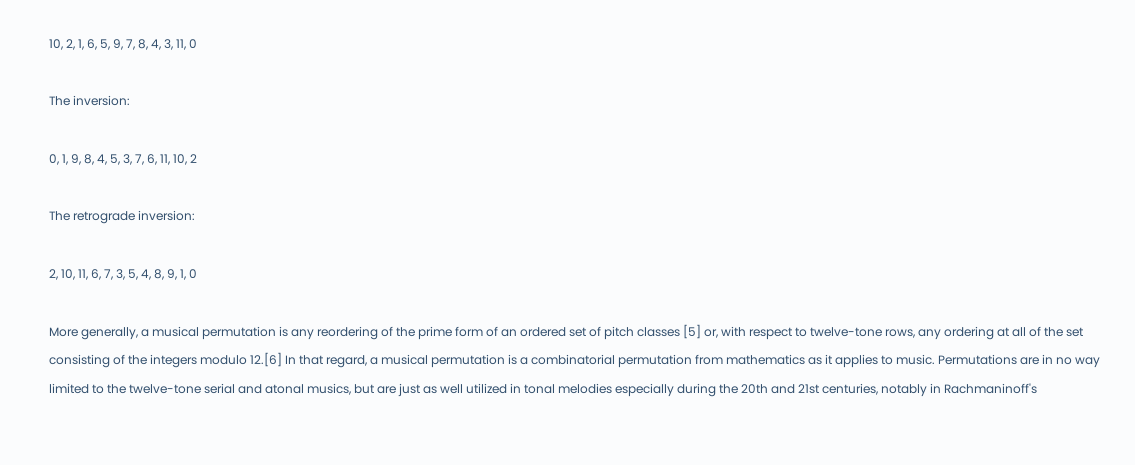10, 2, 1, 6, 5, 9, 7, 8, 4, 3, 11, 0

The inversion:

0, 1, 9, 8, 4, 5, 3, 7, 6, 11, 10, 2

The retrograde inversion:

2, 10, 11, 6, 7, 3, 5, 4, 8, 9, 1, 0

More generally, a musical permutation is any reordering of the prime form of an ordered set of pitch classes [5] or, with respect to twelve-tone rows, any ordering at all of the set consisting of the integers modulo 12.[6] In that regard, a musical permutation is a combinatorial permutation from mathematics as it applies to music. Permutations are in no way limited to the twelve-tone serial and atonal musics, but are just as well utilized in tonal melodies especially during the 20th and 21st centuries, notably in Rachmaninoff's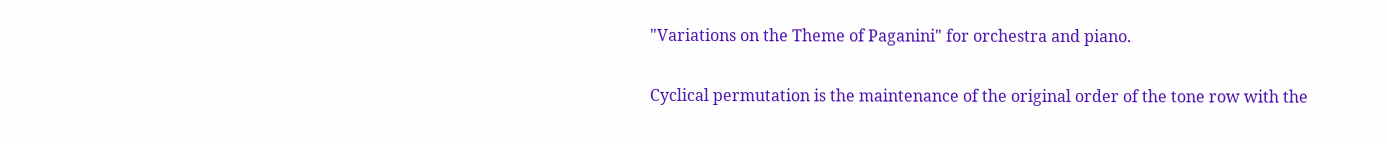"Variations on the Theme of Paganini" for orchestra and piano.

Cyclical permutation is the maintenance of the original order of the tone row with the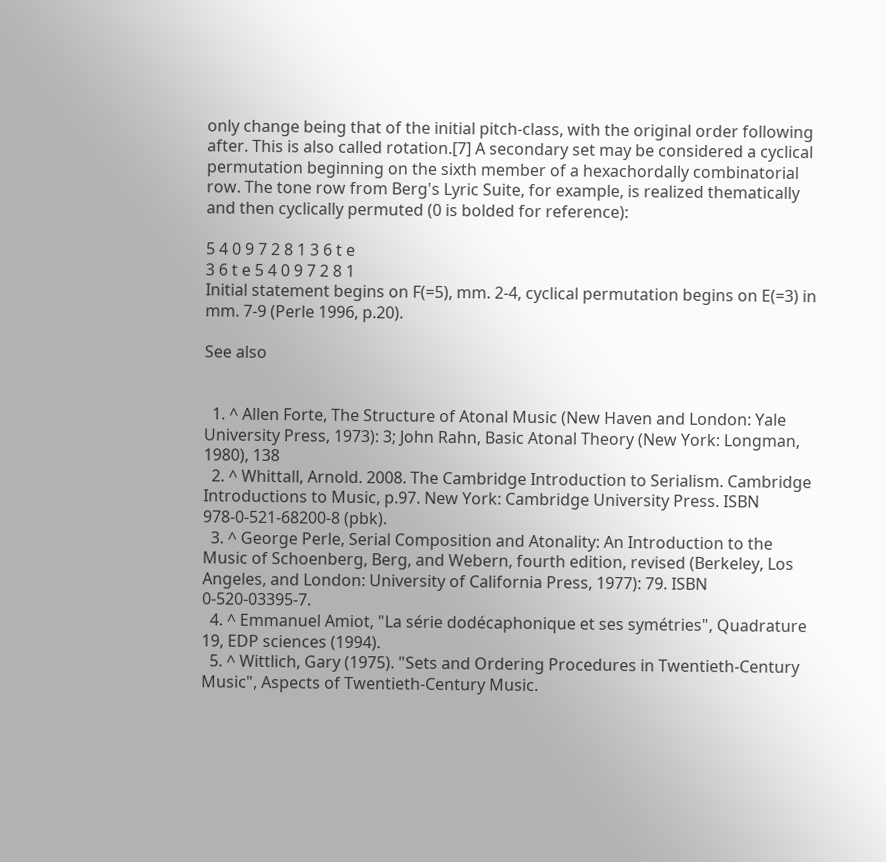only change being that of the initial pitch-class, with the original order following after. This is also called rotation.[7] A secondary set may be considered a cyclical permutation beginning on the sixth member of a hexachordally combinatorial row. The tone row from Berg's Lyric Suite, for example, is realized thematically and then cyclically permuted (0 is bolded for reference):

5 4 0 9 7 2 8 1 3 6 t e
3 6 t e 5 4 0 9 7 2 8 1
Initial statement begins on F(=5), mm. 2-4, cyclical permutation begins on E(=3) in mm. 7-9 (Perle 1996, p.20).

See also


  1. ^ Allen Forte, The Structure of Atonal Music (New Haven and London: Yale University Press, 1973): 3; John Rahn, Basic Atonal Theory (New York: Longman, 1980), 138
  2. ^ Whittall, Arnold. 2008. The Cambridge Introduction to Serialism. Cambridge Introductions to Music, p.97. New York: Cambridge University Press. ISBN 978-0-521-68200-8 (pbk).
  3. ^ George Perle, Serial Composition and Atonality: An Introduction to the Music of Schoenberg, Berg, and Webern, fourth edition, revised (Berkeley, Los Angeles, and London: University of California Press, 1977): 79. ISBN 0-520-03395-7.
  4. ^ Emmanuel Amiot, "La série dodécaphonique et ses symétries", Quadrature 19, EDP sciences (1994).
  5. ^ Wittlich, Gary (1975). "Sets and Ordering Procedures in Twentieth-Century Music", Aspects of Twentieth-Century Music.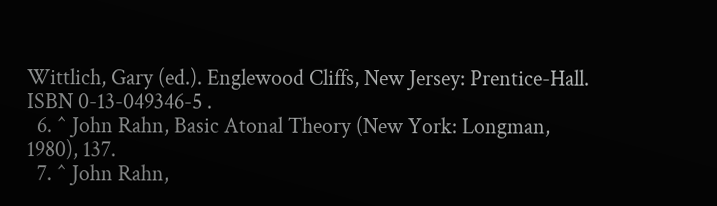Wittlich, Gary (ed.). Englewood Cliffs, New Jersey: Prentice-Hall. ISBN 0-13-049346-5 .
  6. ^ John Rahn, Basic Atonal Theory (New York: Longman, 1980), 137.
  7. ^ John Rahn,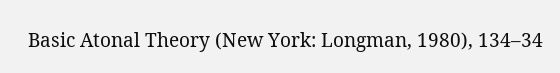Basic Atonal Theory (New York: Longman, 1980), 134–34